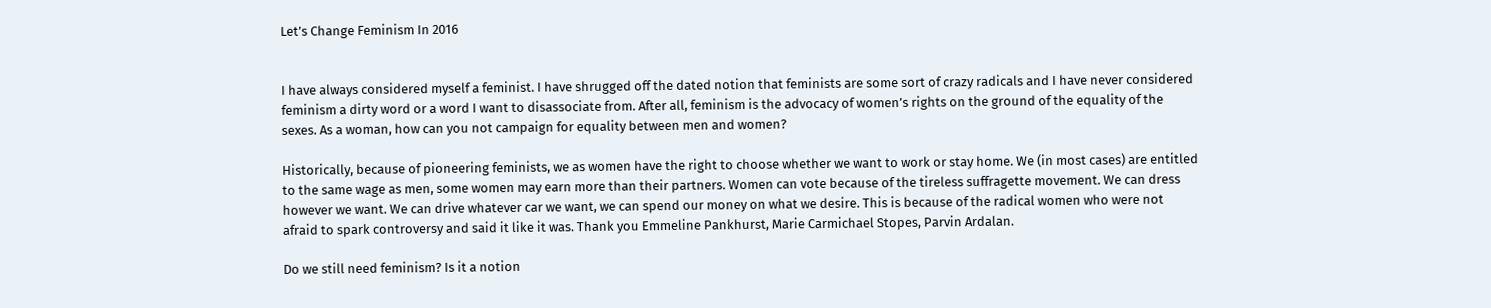Let’s Change Feminism In 2016


I have always considered myself a feminist. I have shrugged off the dated notion that feminists are some sort of crazy radicals and I have never considered feminism a dirty word or a word I want to disassociate from. After all, feminism is the advocacy of women’s rights on the ground of the equality of the sexes. As a woman, how can you not campaign for equality between men and women?

Historically, because of pioneering feminists, we as women have the right to choose whether we want to work or stay home. We (in most cases) are entitled to the same wage as men, some women may earn more than their partners. Women can vote because of the tireless suffragette movement. We can dress however we want. We can drive whatever car we want, we can spend our money on what we desire. This is because of the radical women who were not afraid to spark controversy and said it like it was. Thank you Emmeline Pankhurst, Marie Carmichael Stopes, Parvin Ardalan.

Do we still need feminism? Is it a notion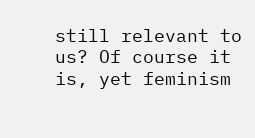still relevant to us? Of course it is, yet feminism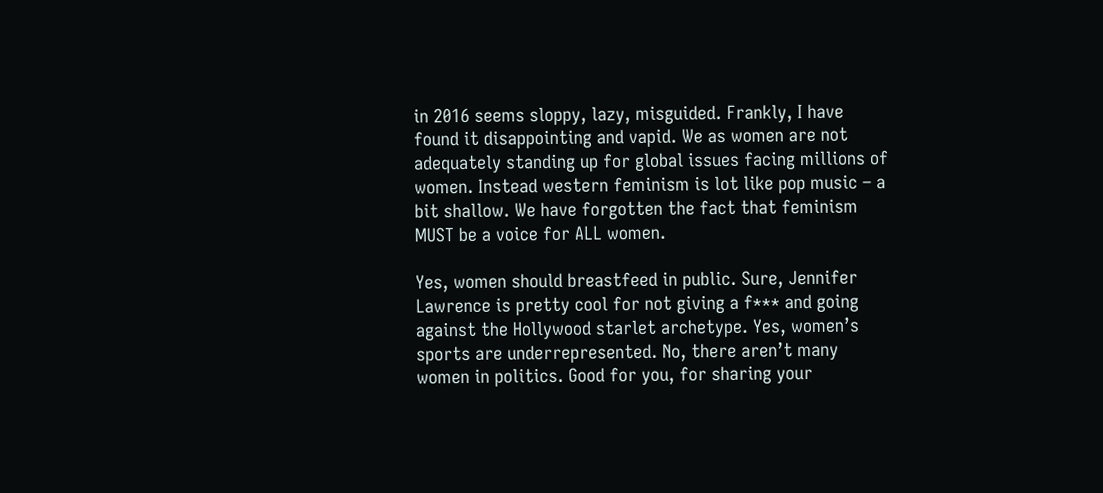in 2016 seems sloppy, lazy, misguided. Frankly, I have found it disappointing and vapid. We as women are not adequately standing up for global issues facing millions of women. Instead western feminism is lot like pop music – a bit shallow. We have forgotten the fact that feminism MUST be a voice for ALL women.

Yes, women should breastfeed in public. Sure, Jennifer Lawrence is pretty cool for not giving a f*** and going against the Hollywood starlet archetype. Yes, women’s sports are underrepresented. No, there aren’t many women in politics. Good for you, for sharing your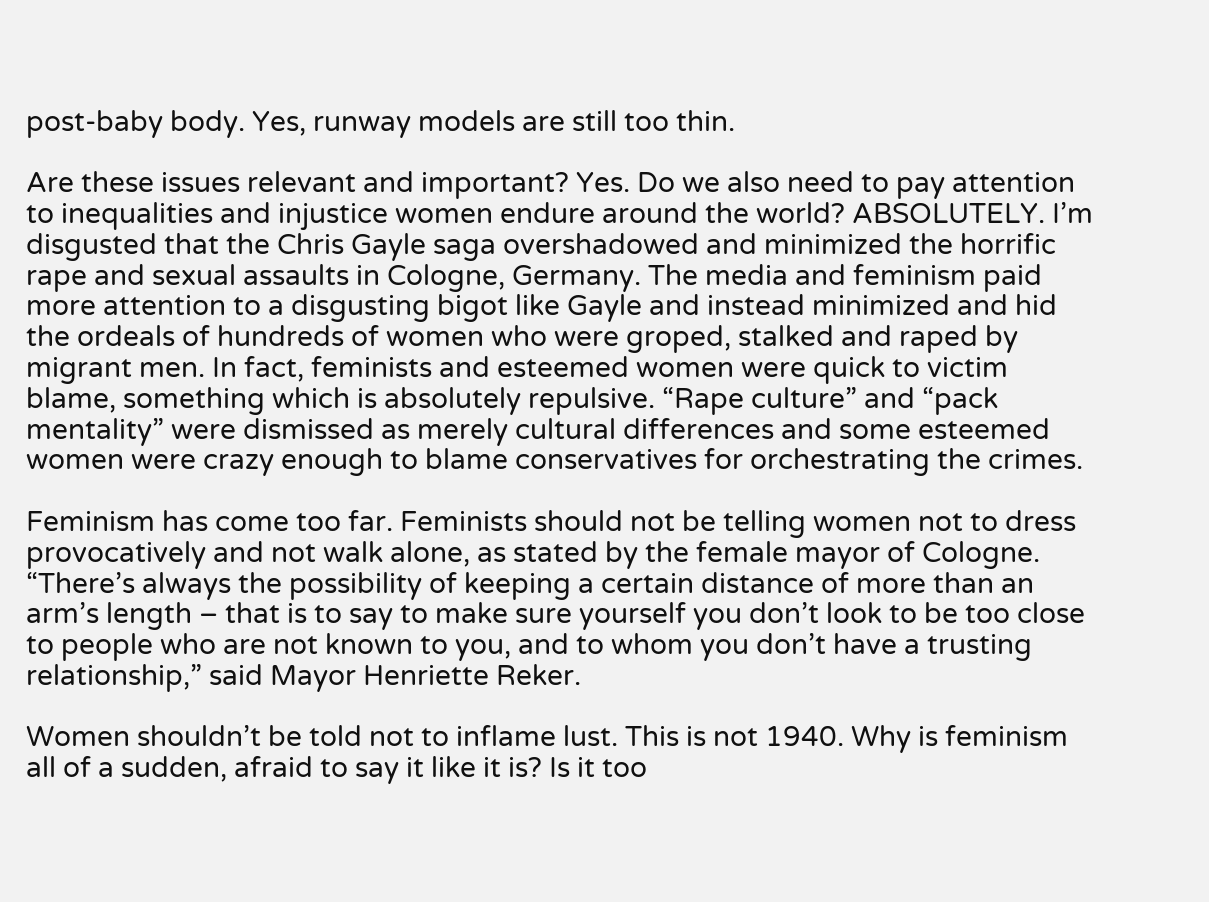post-baby body. Yes, runway models are still too thin.

Are these issues relevant and important? Yes. Do we also need to pay attention to inequalities and injustice women endure around the world? ABSOLUTELY. I’m disgusted that the Chris Gayle saga overshadowed and minimized the horrific rape and sexual assaults in Cologne, Germany. The media and feminism paid more attention to a disgusting bigot like Gayle and instead minimized and hid the ordeals of hundreds of women who were groped, stalked and raped by migrant men. In fact, feminists and esteemed women were quick to victim blame, something which is absolutely repulsive. “Rape culture” and “pack mentality” were dismissed as merely cultural differences and some esteemed women were crazy enough to blame conservatives for orchestrating the crimes.

Feminism has come too far. Feminists should not be telling women not to dress provocatively and not walk alone, as stated by the female mayor of Cologne. “There’s always the possibility of keeping a certain distance of more than an arm’s length – that is to say to make sure yourself you don’t look to be too close to people who are not known to you, and to whom you don’t have a trusting relationship,” said Mayor Henriette Reker.

Women shouldn’t be told not to inflame lust. This is not 1940. Why is feminism all of a sudden, afraid to say it like it is? Is it too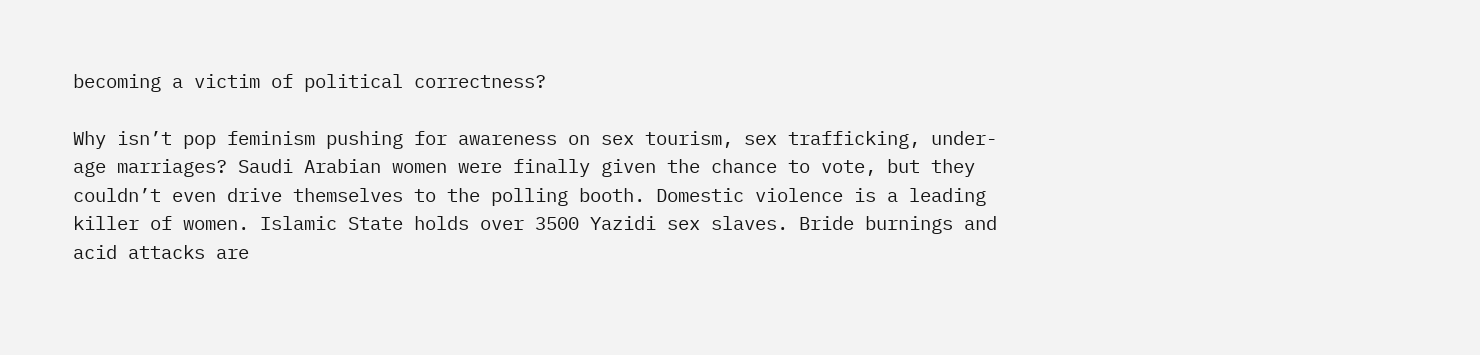becoming a victim of political correctness?

Why isn’t pop feminism pushing for awareness on sex tourism, sex trafficking, under-age marriages? Saudi Arabian women were finally given the chance to vote, but they couldn’t even drive themselves to the polling booth. Domestic violence is a leading killer of women. Islamic State holds over 3500 Yazidi sex slaves. Bride burnings and acid attacks are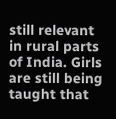still relevant in rural parts of India. Girls are still being taught that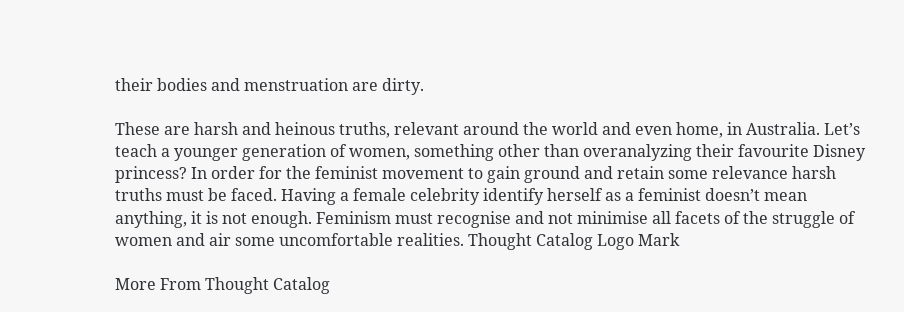their bodies and menstruation are dirty.

These are harsh and heinous truths, relevant around the world and even home, in Australia. Let’s teach a younger generation of women, something other than overanalyzing their favourite Disney princess? In order for the feminist movement to gain ground and retain some relevance harsh truths must be faced. Having a female celebrity identify herself as a feminist doesn’t mean anything, it is not enough. Feminism must recognise and not minimise all facets of the struggle of women and air some uncomfortable realities. Thought Catalog Logo Mark

More From Thought Catalog